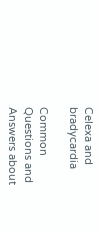Celexa and bradycardia

Common Questions and Answers about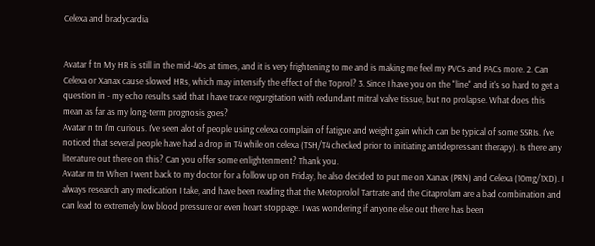Celexa and bradycardia


Avatar f tn My HR is still in the mid-40s at times, and it is very frightening to me and is making me feel my PVCs and PACs more. 2. Can Celexa or Xanax cause slowed HRs, which may intensify the effect of the Toprol? 3. Since I have you on the "line" and it's so hard to get a question in - my echo results said that I have trace regurgitation with redundant mitral valve tissue, but no prolapse. What does this mean as far as my long-term prognosis goes?
Avatar n tn I'm curious. I've seen alot of people using celexa complain of fatigue and weight gain which can be typical of some SSRIs. I've noticed that several people have had a drop in T4 while on celexa (TSH/T4 checked prior to initiating antidepressant therapy). Is there any literature out there on this? Can you offer some enlightenment? Thank you.
Avatar m tn When I went back to my doctor for a follow up on Friday, he also decided to put me on Xanax (PRN) and Celexa (10mg/1XD). I always research any medication I take, and have been reading that the Metoprolol Tartrate and the Citaprolam are a bad combination and can lead to extremely low blood pressure or even heart stoppage. I was wondering if anyone else out there has been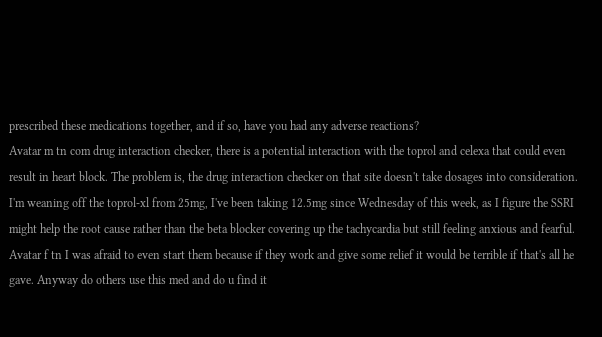prescribed these medications together, and if so, have you had any adverse reactions?
Avatar m tn com drug interaction checker, there is a potential interaction with the toprol and celexa that could even result in heart block. The problem is, the drug interaction checker on that site doesn't take dosages into consideration. I'm weaning off the toprol-xl from 25mg, I've been taking 12.5mg since Wednesday of this week, as I figure the SSRI might help the root cause rather than the beta blocker covering up the tachycardia but still feeling anxious and fearful.
Avatar f tn I was afraid to even start them because if they work and give some relief it would be terrible if that's all he gave. Anyway do others use this med and do u find it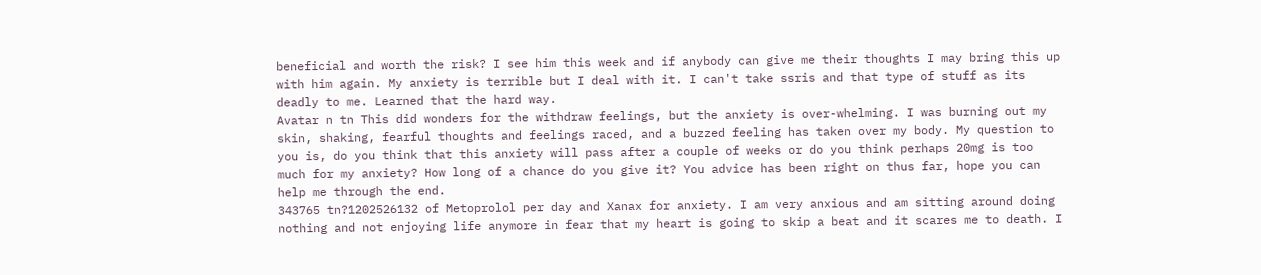beneficial and worth the risk? I see him this week and if anybody can give me their thoughts I may bring this up with him again. My anxiety is terrible but I deal with it. I can't take ssris and that type of stuff as its deadly to me. Learned that the hard way.
Avatar n tn This did wonders for the withdraw feelings, but the anxiety is over-whelming. I was burning out my skin, shaking, fearful thoughts and feelings raced, and a buzzed feeling has taken over my body. My question to you is, do you think that this anxiety will pass after a couple of weeks or do you think perhaps 20mg is too much for my anxiety? How long of a chance do you give it? You advice has been right on thus far, hope you can help me through the end.
343765 tn?1202526132 of Metoprolol per day and Xanax for anxiety. I am very anxious and am sitting around doing nothing and not enjoying life anymore in fear that my heart is going to skip a beat and it scares me to death. I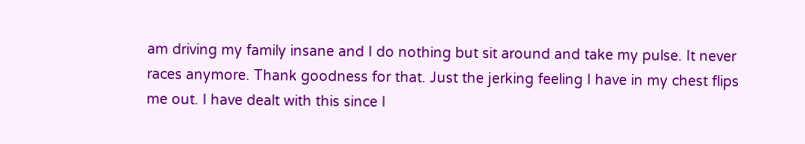am driving my family insane and I do nothing but sit around and take my pulse. It never races anymore. Thank goodness for that. Just the jerking feeling I have in my chest flips me out. I have dealt with this since I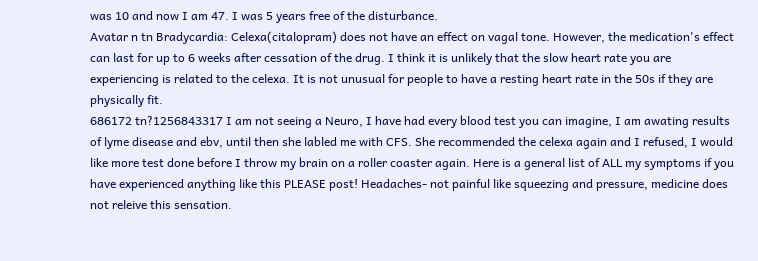was 10 and now I am 47. I was 5 years free of the disturbance.
Avatar n tn Bradycardia: Celexa(citalopram) does not have an effect on vagal tone. However, the medication's effect can last for up to 6 weeks after cessation of the drug. I think it is unlikely that the slow heart rate you are experiencing is related to the celexa. It is not unusual for people to have a resting heart rate in the 50s if they are physically fit.
686172 tn?1256843317 I am not seeing a Neuro, I have had every blood test you can imagine, I am awating results of lyme disease and ebv, until then she labled me with CFS. She recommended the celexa again and I refused, I would like more test done before I throw my brain on a roller coaster again. Here is a general list of ALL my symptoms if you have experienced anything like this PLEASE post! Headaches- not painful like squeezing and pressure, medicine does not releive this sensation.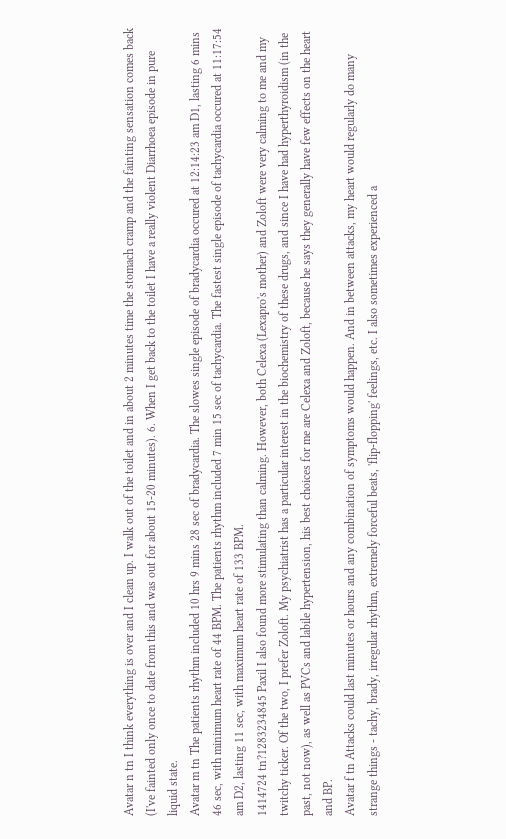Avatar n tn I think everything is over and I clean up. I walk out of the toilet and in about 2 minutes time the stomach cramp and the fainting sensation comes back (I've fainted only once to date from this and was out for about 15-20 minutes). 6. When I get back to the toilet I have a really violent Diarrhoea episode in pure liquid state.
Avatar m tn The patients rhythm included 10 hrs 9 mins 28 sec of bradycardia. The slowes single episode of bradycardia occured at 12:14:23 am D1, lasting 6 mins 46 sec, with minimum heart rate of 44 BPM. The patients rhythm included 7 min 15 sec of tachycardia. The fastest single episode of tachycardia occured at 11:17:54 am D2, lasting 11 sec, with maximum heart rate of 133 BPM.
1414724 tn?1283234845 Paxil I also found more stimulating than calming. However, both Celexa (Lexapro's mother) and Zoloft were very calming to me and my twitchy ticker. Of the two, I prefer Zoloft. My psychiatrist has a particular interest in the biochemistry of these drugs, and since I have had hyperthyroidism (in the past, not now), as well as PVCs and labile hypertension, his best choices for me are Celexa and Zoloft, because he says they generally have few effects on the heart and BP.
Avatar f tn Attacks could last minutes or hours and any combination of symptoms would happen. And in between attacks, my heart would regularly do many strange things - tachy, brady, irregular rhythm, extremely forceful beats, 'flip-flopping' feelings, etc. I also sometimes experienced a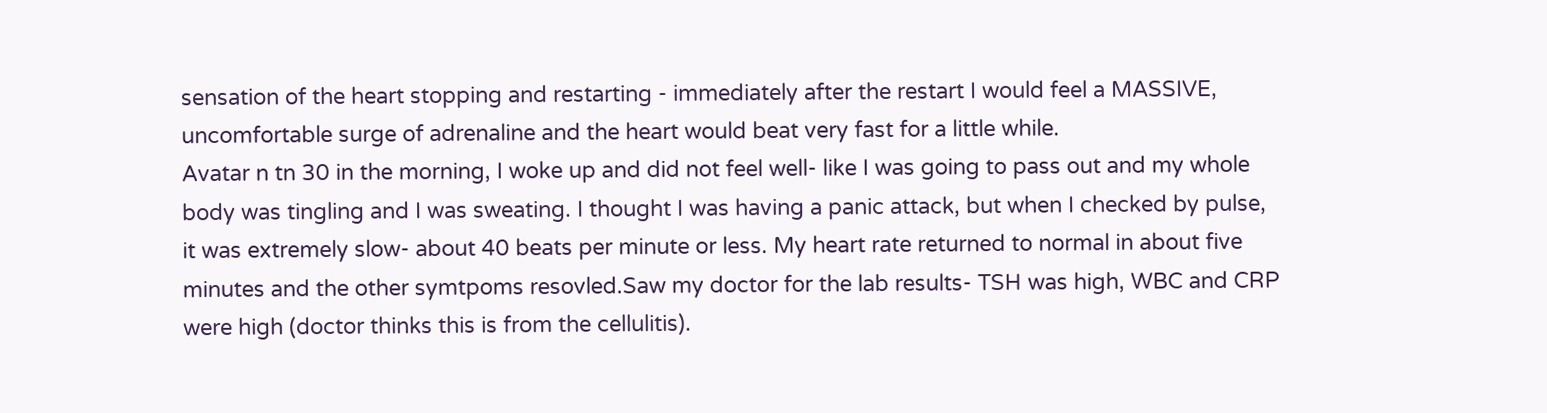sensation of the heart stopping and restarting - immediately after the restart I would feel a MASSIVE, uncomfortable surge of adrenaline and the heart would beat very fast for a little while.
Avatar n tn 30 in the morning, I woke up and did not feel well- like I was going to pass out and my whole body was tingling and I was sweating. I thought I was having a panic attack, but when I checked by pulse, it was extremely slow- about 40 beats per minute or less. My heart rate returned to normal in about five minutes and the other symtpoms resovled.Saw my doctor for the lab results- TSH was high, WBC and CRP were high (doctor thinks this is from the cellulitis).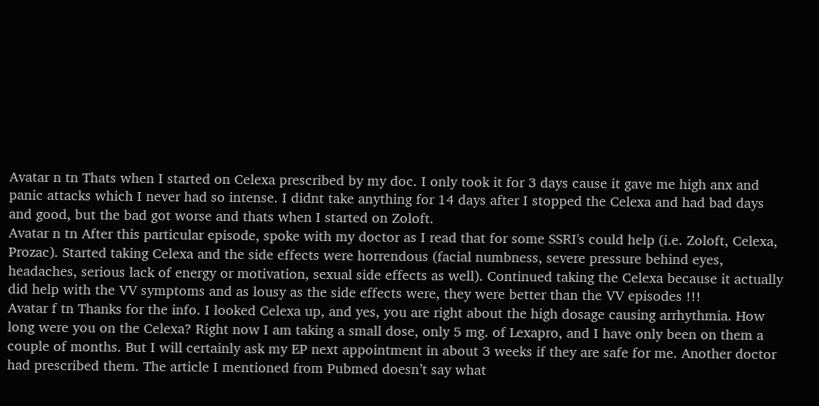Avatar n tn Thats when I started on Celexa prescribed by my doc. I only took it for 3 days cause it gave me high anx and panic attacks which I never had so intense. I didnt take anything for 14 days after I stopped the Celexa and had bad days and good, but the bad got worse and thats when I started on Zoloft.
Avatar n tn After this particular episode, spoke with my doctor as I read that for some SSRI's could help (i.e. Zoloft, Celexa, Prozac). Started taking Celexa and the side effects were horrendous (facial numbness, severe pressure behind eyes, headaches, serious lack of energy or motivation, sexual side effects as well). Continued taking the Celexa because it actually did help with the VV symptoms and as lousy as the side effects were, they were better than the VV episodes !!!
Avatar f tn Thanks for the info. I looked Celexa up, and yes, you are right about the high dosage causing arrhythmia. How long were you on the Celexa? Right now I am taking a small dose, only 5 mg. of Lexapro, and I have only been on them a couple of months. But I will certainly ask my EP next appointment in about 3 weeks if they are safe for me. Another doctor had prescribed them. The article I mentioned from Pubmed doesn’t say what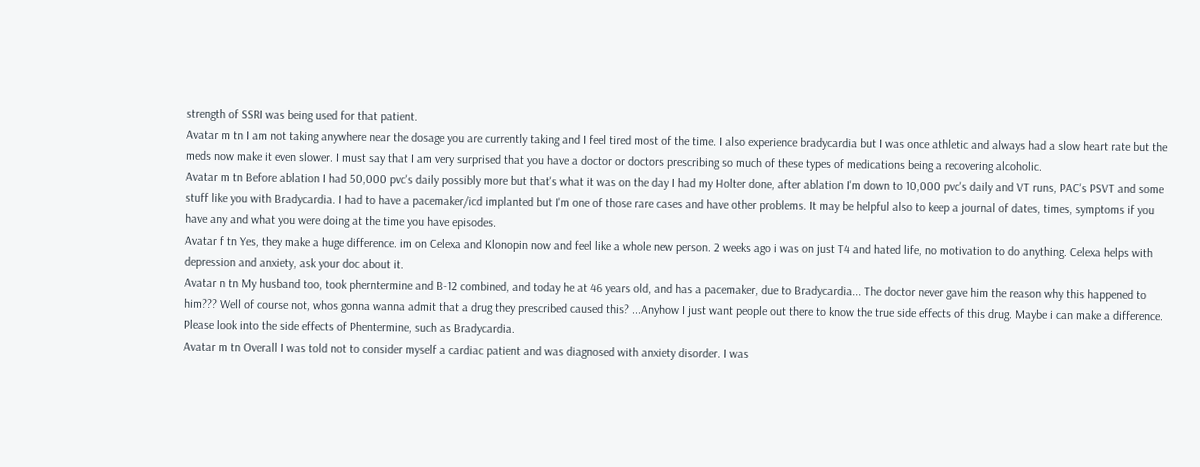strength of SSRI was being used for that patient.
Avatar m tn I am not taking anywhere near the dosage you are currently taking and I feel tired most of the time. I also experience bradycardia but I was once athletic and always had a slow heart rate but the meds now make it even slower. I must say that I am very surprised that you have a doctor or doctors prescribing so much of these types of medications being a recovering alcoholic.
Avatar m tn Before ablation I had 50,000 pvc's daily possibly more but that's what it was on the day I had my Holter done, after ablation I'm down to 10,000 pvc's daily and VT runs, PAC's PSVT and some stuff like you with Bradycardia. I had to have a pacemaker/icd implanted but I'm one of those rare cases and have other problems. It may be helpful also to keep a journal of dates, times, symptoms if you have any and what you were doing at the time you have episodes.
Avatar f tn Yes, they make a huge difference. im on Celexa and Klonopin now and feel like a whole new person. 2 weeks ago i was on just T4 and hated life, no motivation to do anything. Celexa helps with depression and anxiety, ask your doc about it.
Avatar n tn My husband too, took pherntermine and B-12 combined, and today he at 46 years old, and has a pacemaker, due to Bradycardia... The doctor never gave him the reason why this happened to him??? Well of course not, whos gonna wanna admit that a drug they prescribed caused this? ...Anyhow I just want people out there to know the true side effects of this drug. Maybe i can make a difference. Please look into the side effects of Phentermine, such as Bradycardia.
Avatar m tn Overall I was told not to consider myself a cardiac patient and was diagnosed with anxiety disorder. I was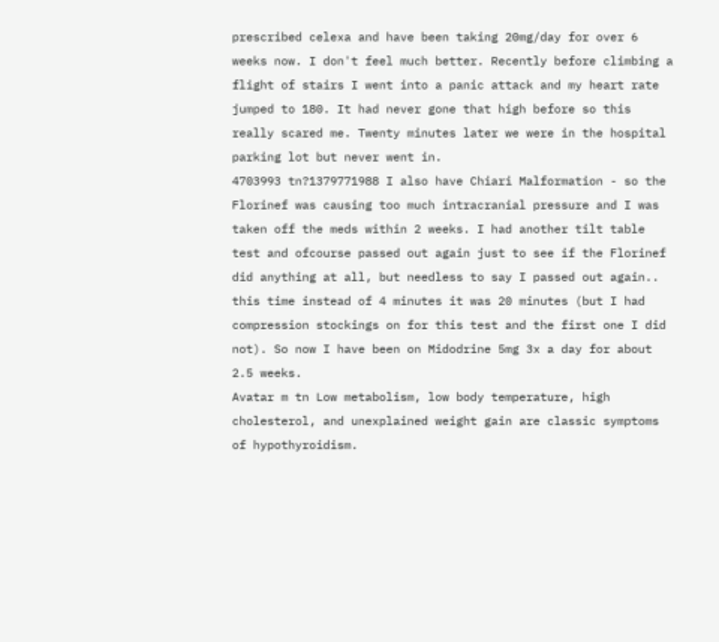prescribed celexa and have been taking 20mg/day for over 6 weeks now. I don't feel much better. Recently before climbing a flight of stairs I went into a panic attack and my heart rate jumped to 180. It had never gone that high before so this really scared me. Twenty minutes later we were in the hospital parking lot but never went in.
4703993 tn?1379771988 I also have Chiari Malformation - so the Florinef was causing too much intracranial pressure and I was taken off the meds within 2 weeks. I had another tilt table test and ofcourse passed out again just to see if the Florinef did anything at all, but needless to say I passed out again.. this time instead of 4 minutes it was 20 minutes (but I had compression stockings on for this test and the first one I did not). So now I have been on Midodrine 5mg 3x a day for about 2.5 weeks.
Avatar m tn Low metabolism, low body temperature, high cholesterol, and unexplained weight gain are classic symptoms of hypothyroidism.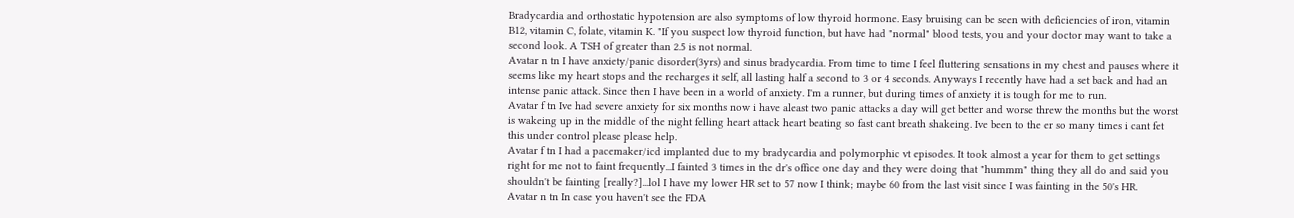Bradycardia and orthostatic hypotension are also symptoms of low thyroid hormone. Easy bruising can be seen with deficiencies of iron, vitamin B12, vitamin C, folate, vitamin K. "If you suspect low thyroid function, but have had "normal" blood tests, you and your doctor may want to take a second look. A TSH of greater than 2.5 is not normal.
Avatar n tn I have anxiety/panic disorder(3yrs) and sinus bradycardia. From time to time I feel fluttering sensations in my chest and pauses where it seems like my heart stops and the recharges it self, all lasting half a second to 3 or 4 seconds. Anyways I recently have had a set back and had an intense panic attack. Since then I have been in a world of anxiety. I'm a runner, but during times of anxiety it is tough for me to run.
Avatar f tn Ive had severe anxiety for six months now i have aleast two panic attacks a day will get better and worse threw the months but the worst is wakeing up in the middle of the night felling heart attack heart beating so fast cant breath shakeing. Ive been to the er so many times i cant fet this under control please please help.
Avatar f tn I had a pacemaker/icd implanted due to my bradycardia and polymorphic vt episodes. It took almost a year for them to get settings right for me not to faint frequently...I fainted 3 times in the dr's office one day and they were doing that "hummm" thing they all do and said you shouldn't be fainting [really?]...lol I have my lower HR set to 57 now I think; maybe 60 from the last visit since I was fainting in the 50's HR.
Avatar n tn In case you haven't see the FDA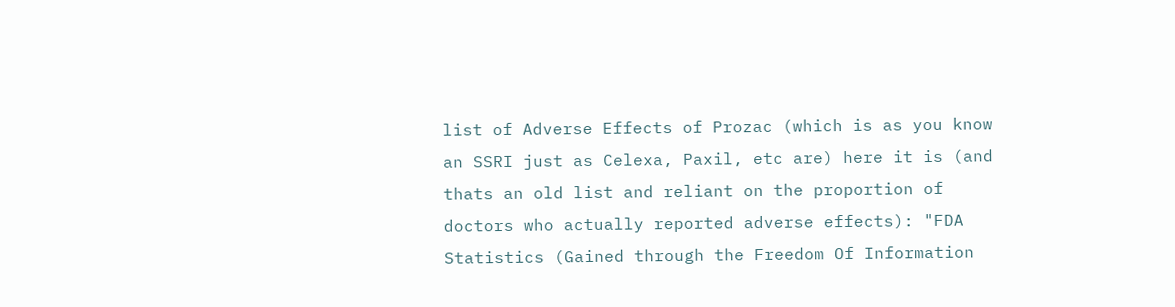list of Adverse Effects of Prozac (which is as you know an SSRI just as Celexa, Paxil, etc are) here it is (and thats an old list and reliant on the proportion of doctors who actually reported adverse effects): "FDA Statistics (Gained through the Freedom Of Information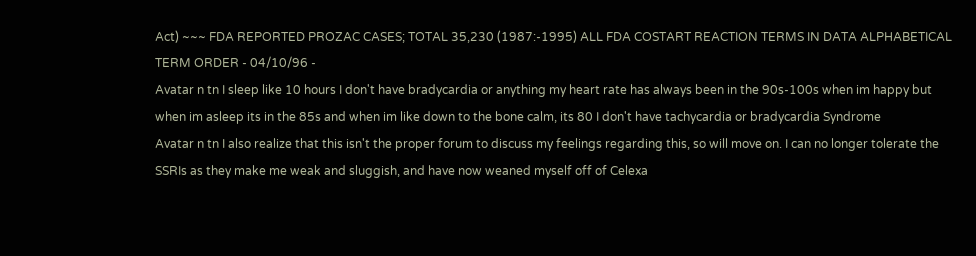Act) ~~~ FDA REPORTED PROZAC CASES; TOTAL 35,230 (1987:-1995) ALL FDA COSTART REACTION TERMS IN DATA ALPHABETICAL TERM ORDER - 04/10/96 -
Avatar n tn I sleep like 10 hours I don't have bradycardia or anything my heart rate has always been in the 90s-100s when im happy but when im asleep its in the 85s and when im like down to the bone calm, its 80 I don't have tachycardia or bradycardia Syndrome
Avatar n tn I also realize that this isn't the proper forum to discuss my feelings regarding this, so will move on. I can no longer tolerate the SSRIs as they make me weak and sluggish, and have now weaned myself off of Celexa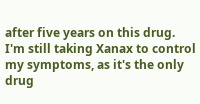after five years on this drug. I'm still taking Xanax to control my symptoms, as it's the only drug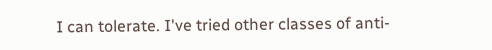I can tolerate. I've tried other classes of anti-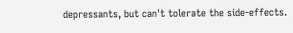depressants, but can't tolerate the side-effects.